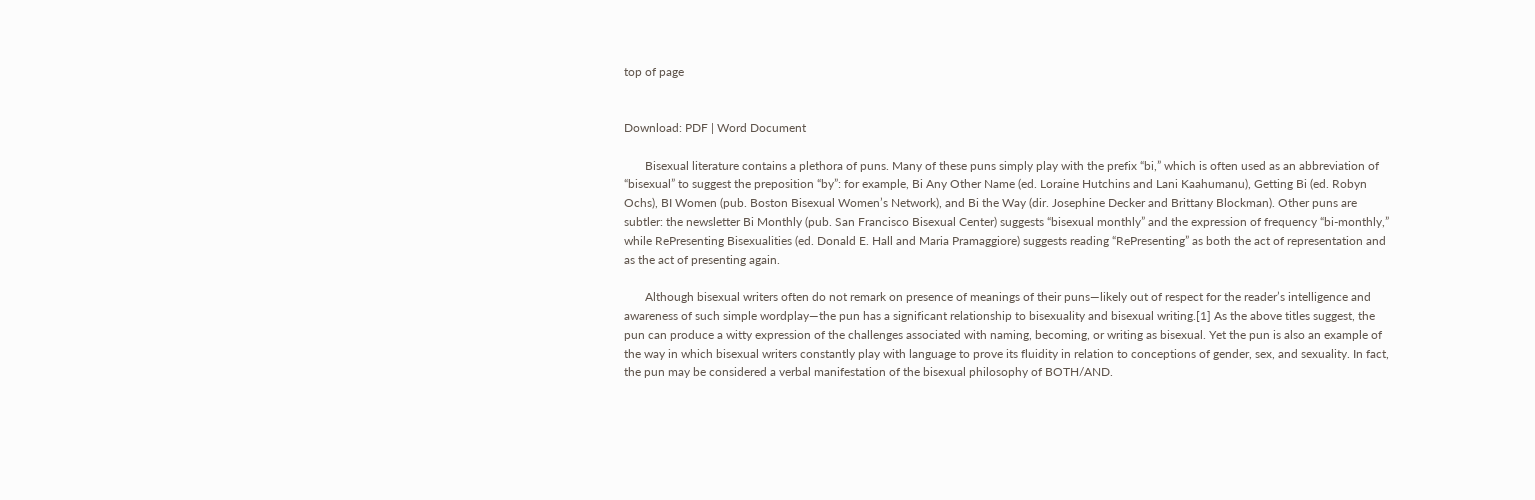top of page


Download: PDF | Word Document

       Bisexual literature contains a plethora of puns. Many of these puns simply play with the prefix “bi,” which is often used as an abbreviation of “bisexual” to suggest the preposition “by”: for example, Bi Any Other Name (ed. Loraine Hutchins and Lani Kaahumanu), Getting Bi (ed. Robyn Ochs), BI Women (pub. Boston Bisexual Women’s Network), and Bi the Way (dir. Josephine Decker and Brittany Blockman). Other puns are subtler: the newsletter Bi Monthly (pub. San Francisco Bisexual Center) suggests “bisexual monthly” and the expression of frequency “bi-monthly,” while RePresenting Bisexualities (ed. Donald E. Hall and Maria Pramaggiore) suggests reading “RePresenting” as both the act of representation and as the act of presenting again.

       Although bisexual writers often do not remark on presence of meanings of their puns—likely out of respect for the reader’s intelligence and awareness of such simple wordplay—the pun has a significant relationship to bisexuality and bisexual writing.[1] As the above titles suggest, the pun can produce a witty expression of the challenges associated with naming, becoming, or writing as bisexual. Yet the pun is also an example of the way in which bisexual writers constantly play with language to prove its fluidity in relation to conceptions of gender, sex, and sexuality. In fact, the pun may be considered a verbal manifestation of the bisexual philosophy of BOTH/AND.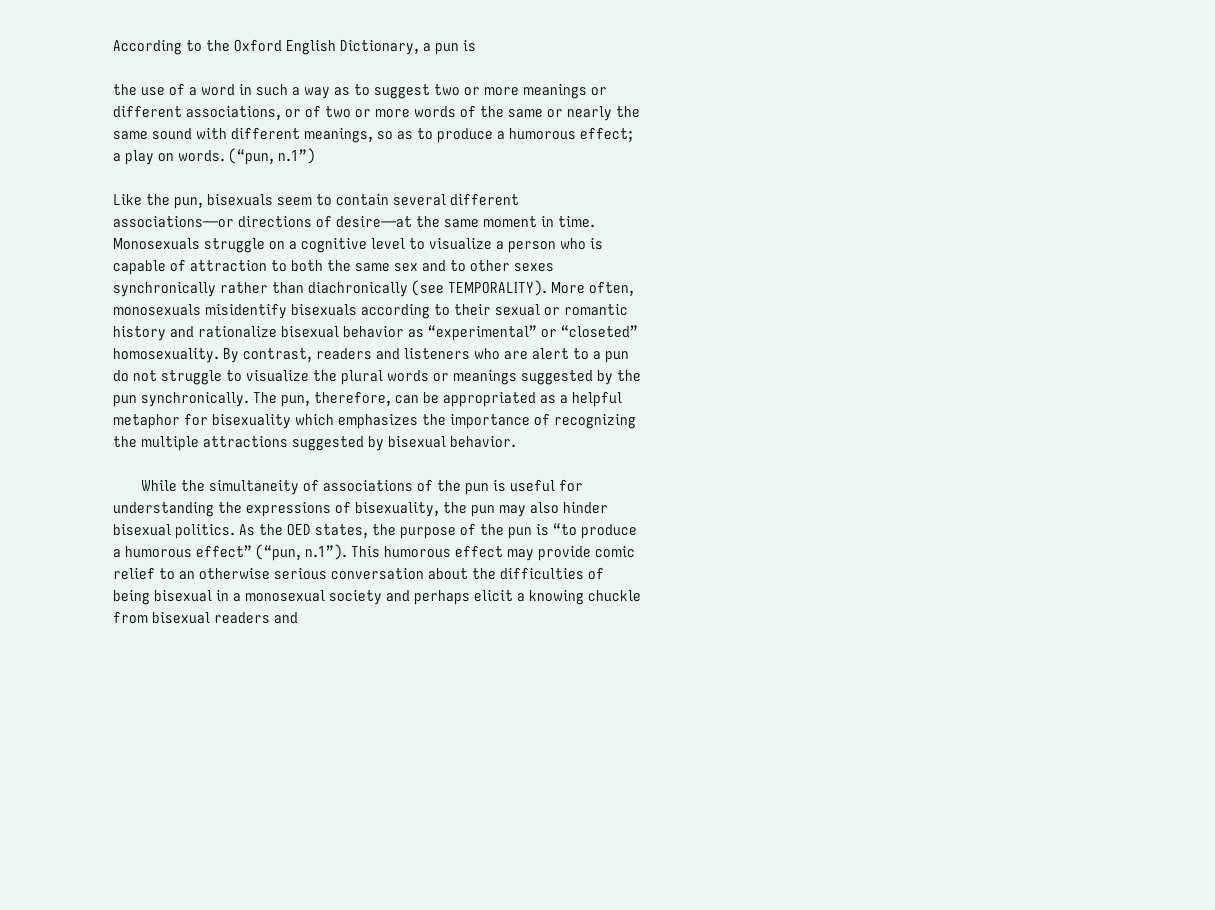According to the Oxford English Dictionary, a pun is

the use of a word in such a way as to suggest two or more meanings or different associations, or of two or more words of the same or nearly the same sound with different meanings, so as to produce a humorous effect; a play on words. (“pun, n.1”)

Like the pun, bisexuals seem to contain several different associations—or directions of desire—at the same moment in time. Monosexuals struggle on a cognitive level to visualize a person who is capable of attraction to both the same sex and to other sexes synchronically rather than diachronically (see TEMPORALITY). More often, monosexuals misidentify bisexuals according to their sexual or romantic history and rationalize bisexual behavior as “experimental” or “closeted” homosexuality. By contrast, readers and listeners who are alert to a pun do not struggle to visualize the plural words or meanings suggested by the pun synchronically. The pun, therefore, can be appropriated as a helpful metaphor for bisexuality which emphasizes the importance of recognizing the multiple attractions suggested by bisexual behavior.

       While the simultaneity of associations of the pun is useful for understanding the expressions of bisexuality, the pun may also hinder bisexual politics. As the OED states, the purpose of the pun is “to produce a humorous effect” (“pun, n.1”). This humorous effect may provide comic relief to an otherwise serious conversation about the difficulties of being bisexual in a monosexual society and perhaps elicit a knowing chuckle from bisexual readers and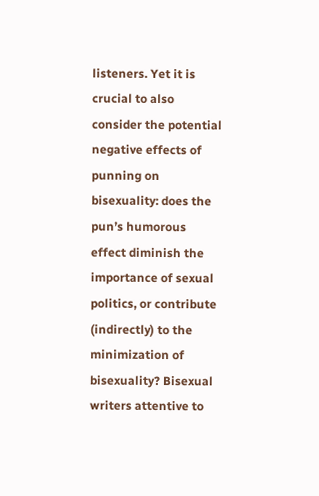listeners. Yet it is crucial to also consider the potential negative effects of punning on bisexuality: does the pun’s humorous effect diminish the importance of sexual politics, or contribute (indirectly) to the minimization of bisexuality? Bisexual writers attentive to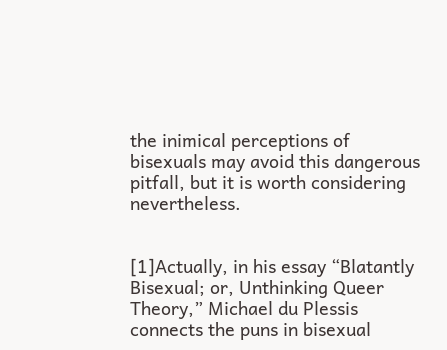the inimical perceptions of bisexuals may avoid this dangerous pitfall, but it is worth considering nevertheless.


[1]Actually, in his essay “Blatantly Bisexual; or, Unthinking Queer Theory,” Michael du Plessis connects the puns in bisexual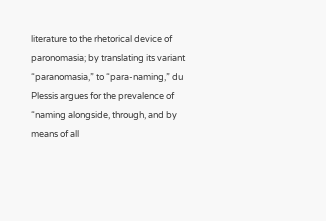literature to the rhetorical device of paronomasia; by translating its variant “paranomasia,” to “para-naming,” du Plessis argues for the prevalence of “naming alongside, through, and by means of all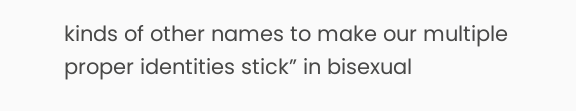kinds of other names to make our multiple proper identities stick” in bisexual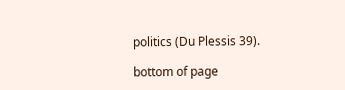politics (Du Plessis 39).

bottom of page